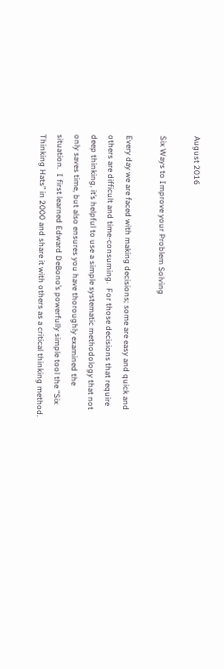August 2016

Six Ways to Improve your Problem Solving

Every day we are faced with making decisions; some are easy and quick and others are difficult and time-consuming.  For those decisions that require deep thinking, it’s helpful to use a simple systematic methodology that not only saves time, but also ensures you have thoroughly examined the situation.  I first learned Edward DeBono’s powerfully simple tool the “Six Thinking Hats” in 2000 and share it with others as a critical thinking method.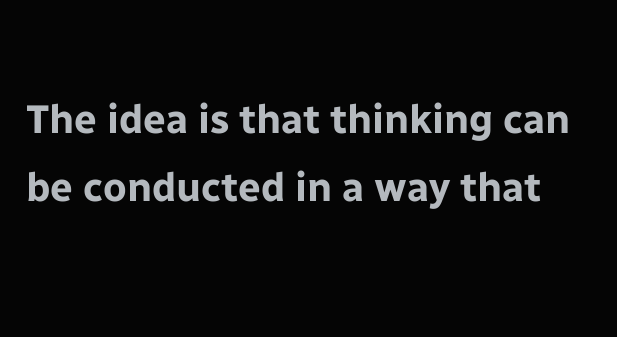The idea is that thinking can be conducted in a way that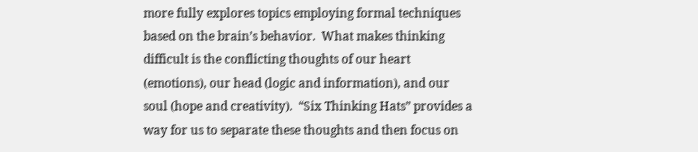more fully explores topics employing formal techniques based on the brain’s behavior.  What makes thinking difficult is the conflicting thoughts of our heart (emotions), our head (logic and information), and our soul (hope and creativity).  “Six Thinking Hats” provides a way for us to separate these thoughts and then focus on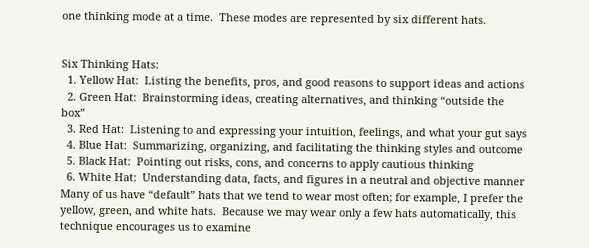one thinking mode at a time.  These modes are represented by six different hats.


Six Thinking Hats:
  1. Yellow Hat:  Listing the benefits, pros, and good reasons to support ideas and actions
  2. Green Hat:  Brainstorming ideas, creating alternatives, and thinking “outside the box”
  3. Red Hat:  Listening to and expressing your intuition, feelings, and what your gut says
  4. Blue Hat:  Summarizing, organizing, and facilitating the thinking styles and outcome
  5. Black Hat:  Pointing out risks, cons, and concerns to apply cautious thinking
  6. White Hat:  Understanding data, facts, and figures in a neutral and objective manner
Many of us have “default” hats that we tend to wear most often; for example, I prefer the yellow, green, and white hats.  Because we may wear only a few hats automatically, this technique encourages us to examine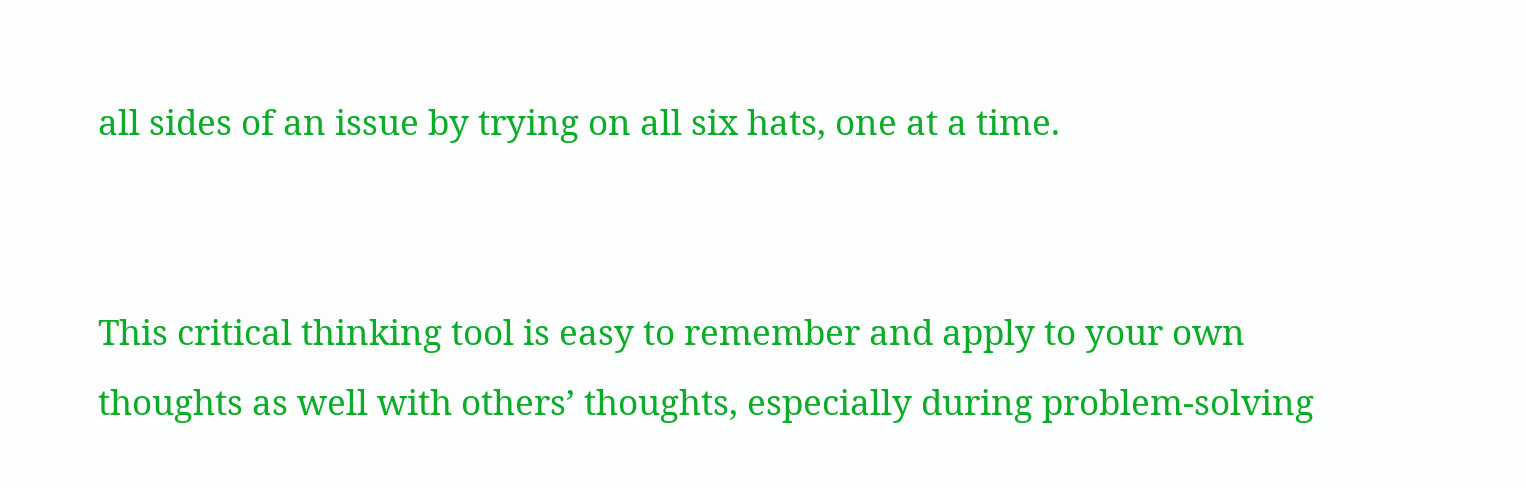all sides of an issue by trying on all six hats, one at a time.


This critical thinking tool is easy to remember and apply to your own thoughts as well with others’ thoughts, especially during problem-solving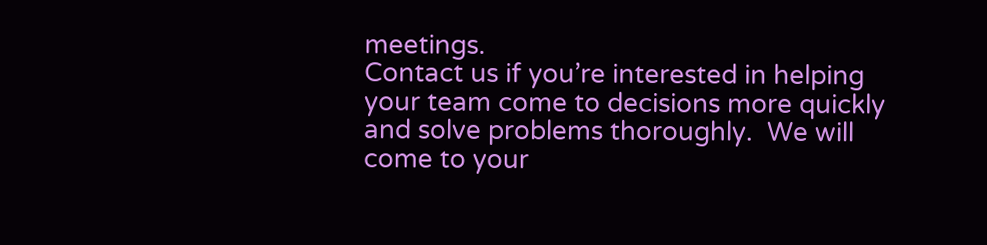meetings.
Contact us if you’re interested in helping your team come to decisions more quickly and solve problems thoroughly.  We will come to your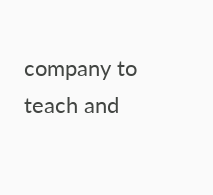company to teach and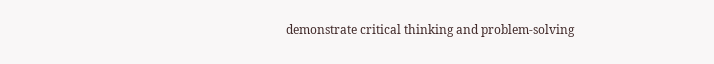demonstrate critical thinking and problem-solving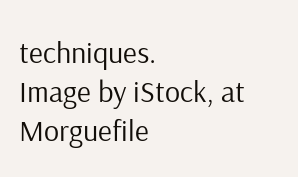techniques.
Image by iStock, at Morguefile